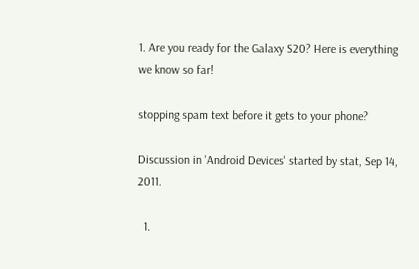1. Are you ready for the Galaxy S20? Here is everything we know so far!

stopping spam text before it gets to your phone?

Discussion in 'Android Devices' started by stat, Sep 14, 2011.

  1.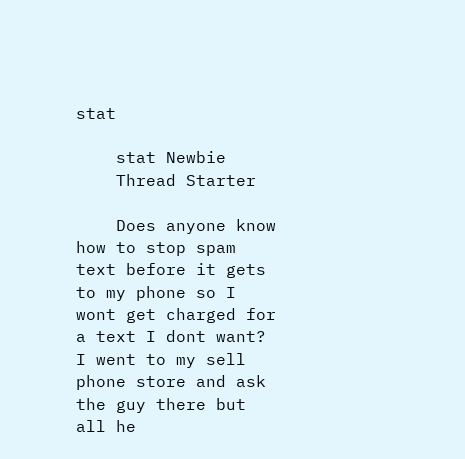stat

    stat Newbie
    Thread Starter

    Does anyone know how to stop spam text before it gets to my phone so I wont get charged for a text I dont want? I went to my sell phone store and ask the guy there but all he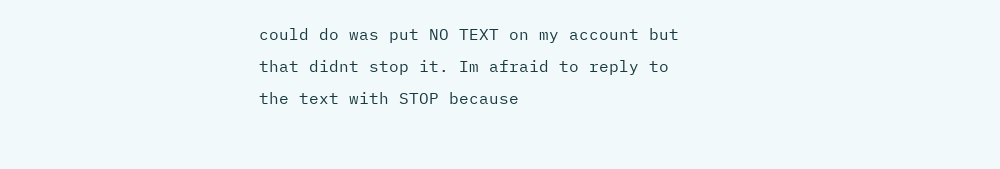could do was put NO TEXT on my account but that didnt stop it. Im afraid to reply to the text with STOP because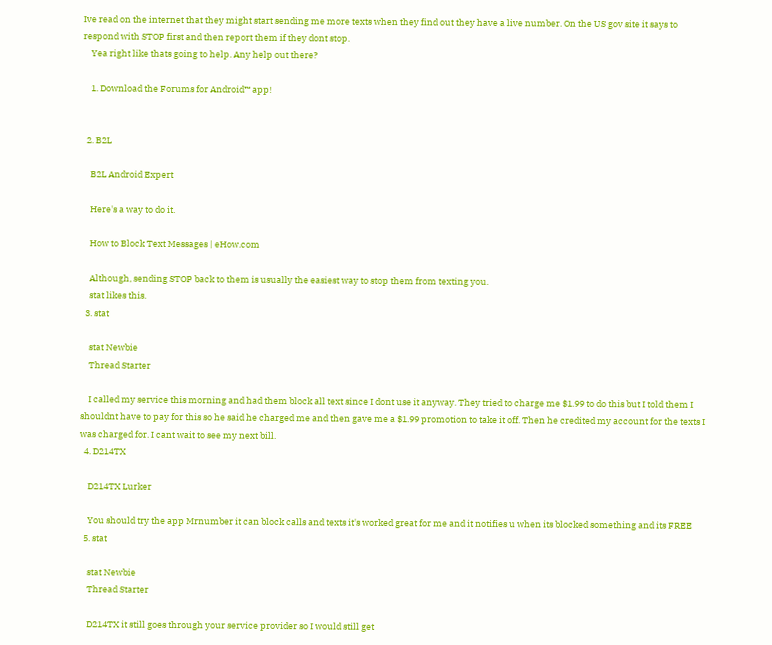Ive read on the internet that they might start sending me more texts when they find out they have a live number. On the US gov site it says to respond with STOP first and then report them if they dont stop.
    Yea right like thats going to help. Any help out there?

    1. Download the Forums for Android™ app!


  2. B2L

    B2L Android Expert

    Here's a way to do it.

    How to Block Text Messages | eHow.com

    Although, sending STOP back to them is usually the easiest way to stop them from texting you.
    stat likes this.
  3. stat

    stat Newbie
    Thread Starter

    I called my service this morning and had them block all text since I dont use it anyway. They tried to charge me $1.99 to do this but I told them I shouldnt have to pay for this so he said he charged me and then gave me a $1.99 promotion to take it off. Then he credited my account for the texts I was charged for. I cant wait to see my next bill.
  4. D214TX

    D214TX Lurker

    You should try the app Mrnumber it can block calls and texts it's worked great for me and it notifies u when its blocked something and its FREE
  5. stat

    stat Newbie
    Thread Starter

    D214TX it still goes through your service provider so I would still get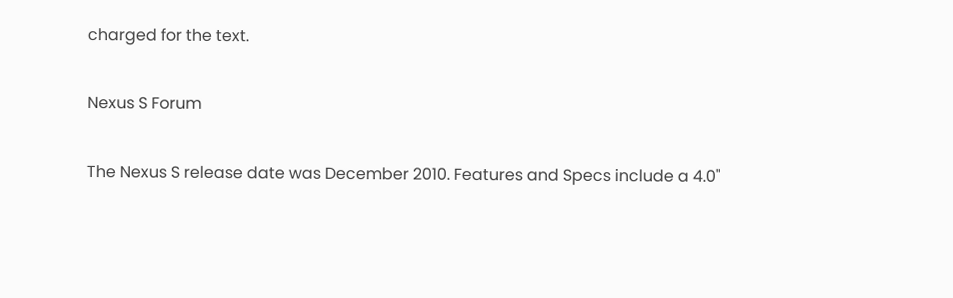charged for the text.

Nexus S Forum

The Nexus S release date was December 2010. Features and Specs include a 4.0"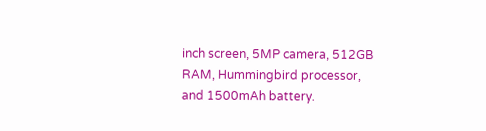inch screen, 5MP camera, 512GB RAM, Hummingbird processor, and 1500mAh battery.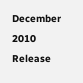December 2010
Release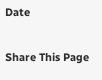Date

Share This Page